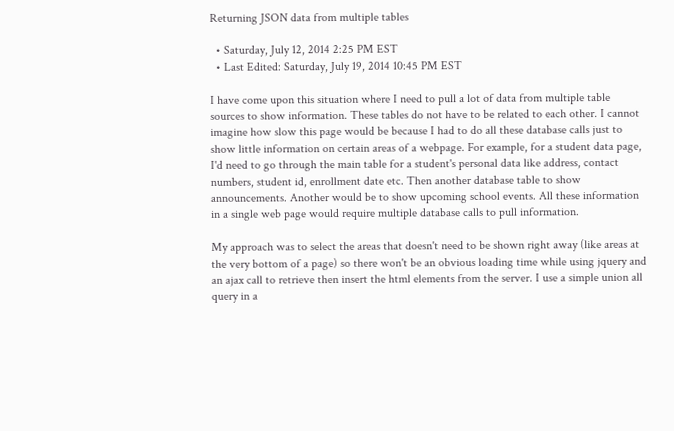Returning JSON data from multiple tables

  • Saturday, July 12, 2014 2:25 PM EST
  • Last Edited: Saturday, July 19, 2014 10:45 PM EST

I have come upon this situation where I need to pull a lot of data from multiple table sources to show information. These tables do not have to be related to each other. I cannot imagine how slow this page would be because I had to do all these database calls just to show little information on certain areas of a webpage. For example, for a student data page, I'd need to go through the main table for a student's personal data like address, contact numbers, student id, enrollment date etc. Then another database table to show announcements. Another would be to show upcoming school events. All these information in a single web page would require multiple database calls to pull information.

My approach was to select the areas that doesn't need to be shown right away (like areas at the very bottom of a page) so there won't be an obvious loading time while using jquery and an ajax call to retrieve then insert the html elements from the server. I use a simple union all query in a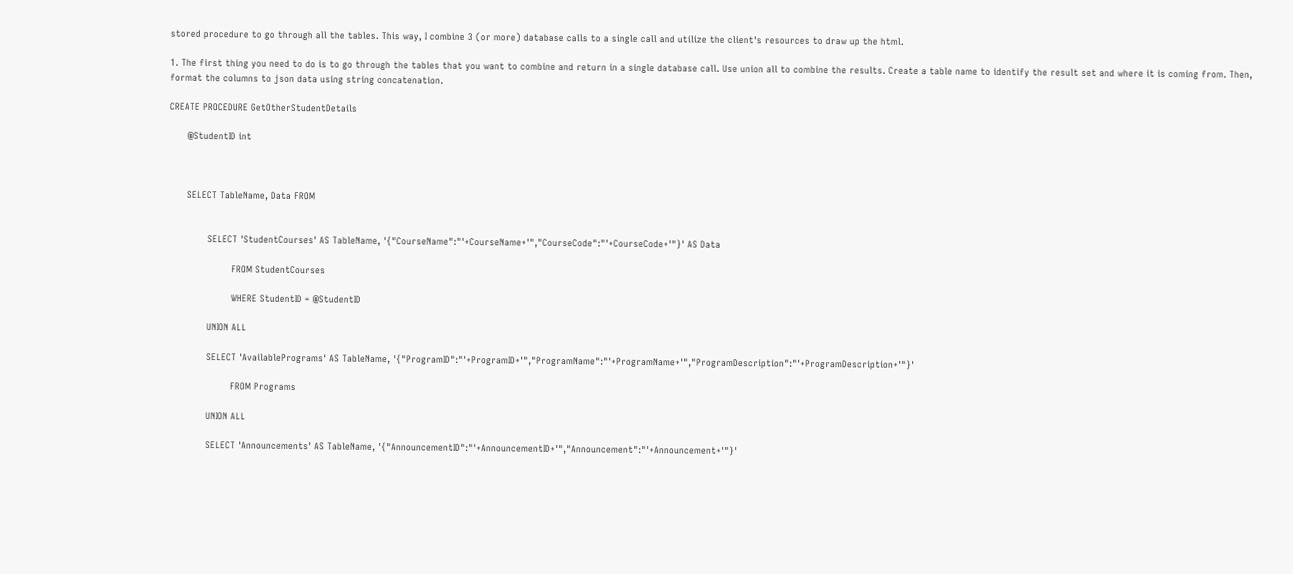stored procedure to go through all the tables. This way, I combine 3 (or more) database calls to a single call and utilize the client's resources to draw up the html.

1. The first thing you need to do is to go through the tables that you want to combine and return in a single database call. Use union all to combine the results. Create a table name to identify the result set and where it is coming from. Then, format the columns to json data using string concatenation.

CREATE PROCEDURE GetOtherStudentDetails

      @StudentID int



      SELECT TableName, Data FROM


             SELECT 'StudentCourses' AS TableName, '{"CourseName":"'+CourseName+'","CourseCode":"'+CourseCode+'"}' AS Data

                     FROM StudentCourses

                     WHERE StudentID = @StudentID

             UNION ALL

             SELECT 'AvailablePrograms' AS TableName, '{"ProgramID":"'+ProgramID+'","ProgramName":"'+ProgramName+'","ProgramDescription":"'+ProgramDescription+'"}'

                     FROM Programs

             UNION ALL

             SELECT 'Announcements' AS TableName, '{"AnnouncementID":"'+AnnouncementID+'","Announcement":"'+Announcement+'"}'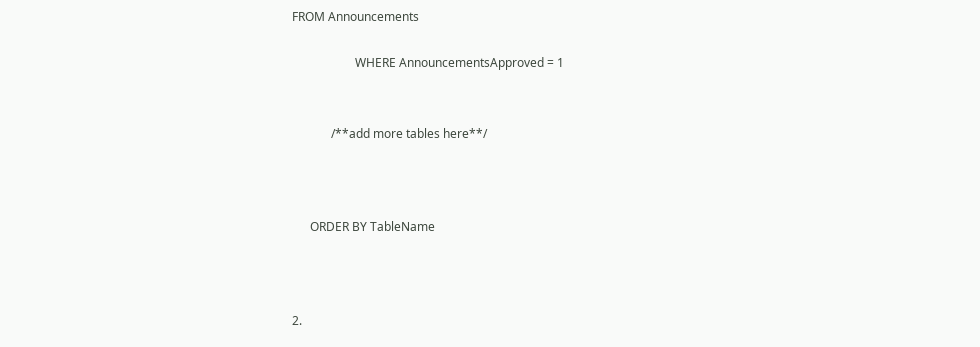FROM Announcements

                     WHERE AnnouncementsApproved = 1


             /**add more tables here**/



      ORDER BY TableName



2.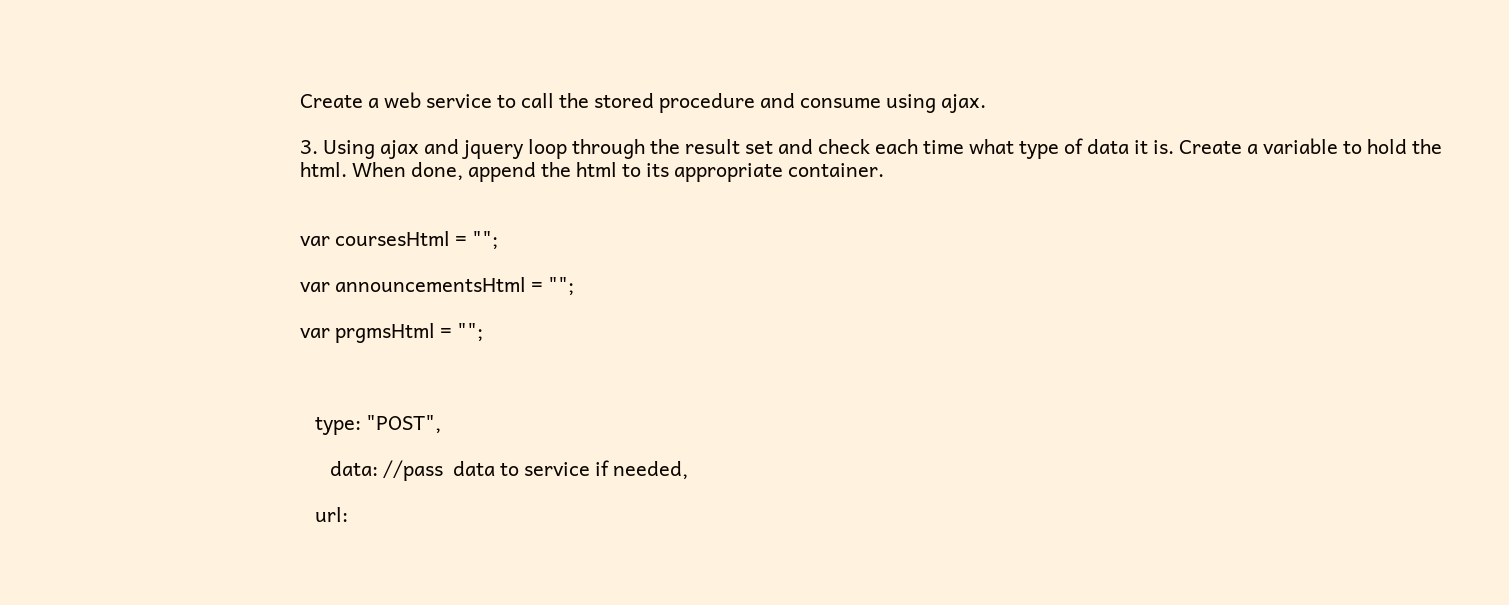Create a web service to call the stored procedure and consume using ajax.

3. Using ajax and jquery loop through the result set and check each time what type of data it is. Create a variable to hold the html. When done, append the html to its appropriate container.


var coursesHtml = "";

var announcementsHtml = "";

var prgmsHtml = "";



   type: "POST",

      data: //pass  data to service if needed,

   url: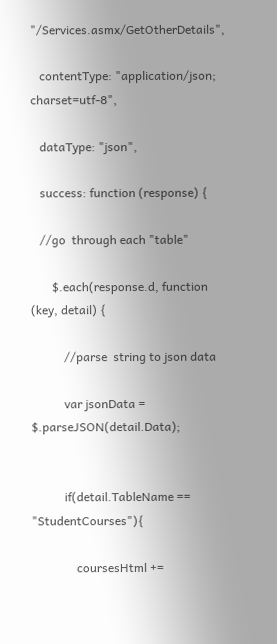"/Services.asmx/GetOtherDetails",

   contentType: "application/json;  charset=utf-8",

   dataType: "json",

   success: function (response) {

   //go  through each "table"

       $.each(response.d, function (key, detail) {

           //parse  string to json data

           var jsonData = $.parseJSON(detail.Data);


           if(detail.TableName == "StudentCourses"){

               coursesHtml +=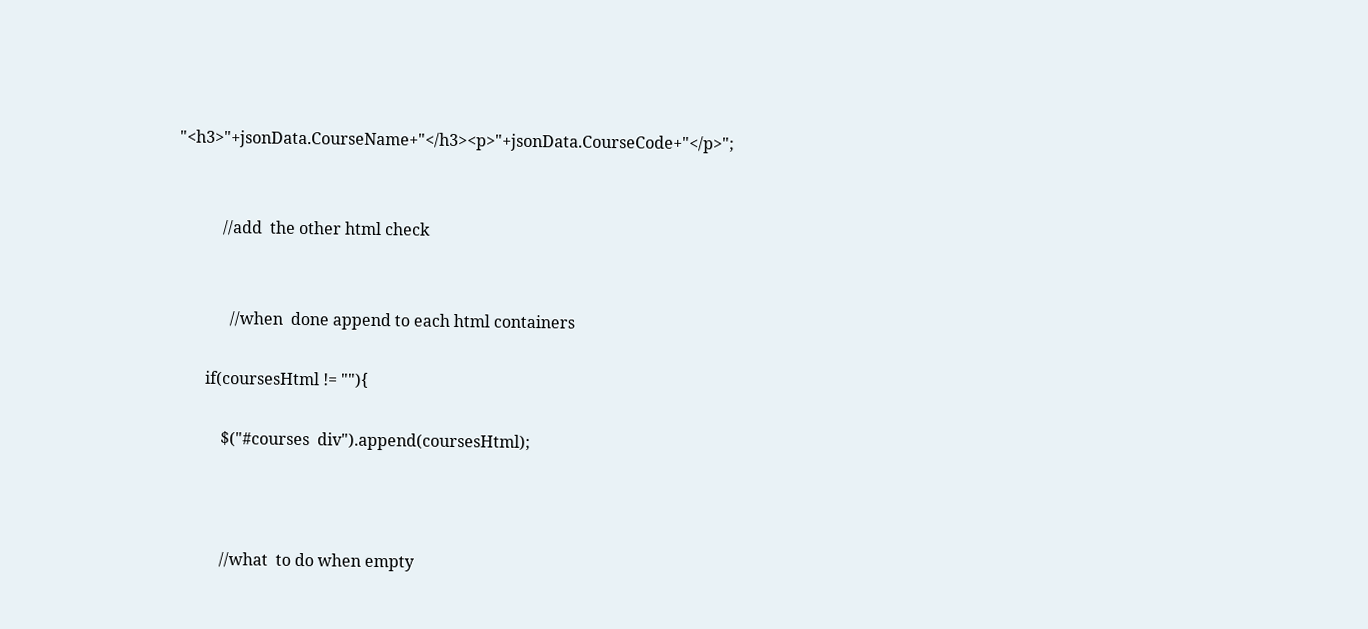"<h3>"+jsonData.CourseName+"</h3><p>"+jsonData.CourseCode+"</p>";


           //add  the other html check


             //when  done append to each html containers

       if(coursesHtml != ""){

           $("#courses  div").append(coursesHtml);



           //what  to do when empty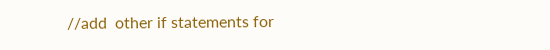//add  other if statements for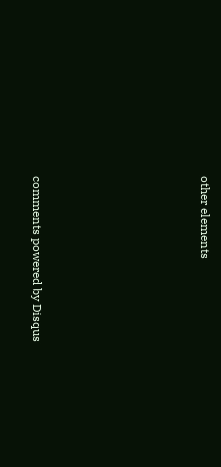other elements






comments powered by Disqus